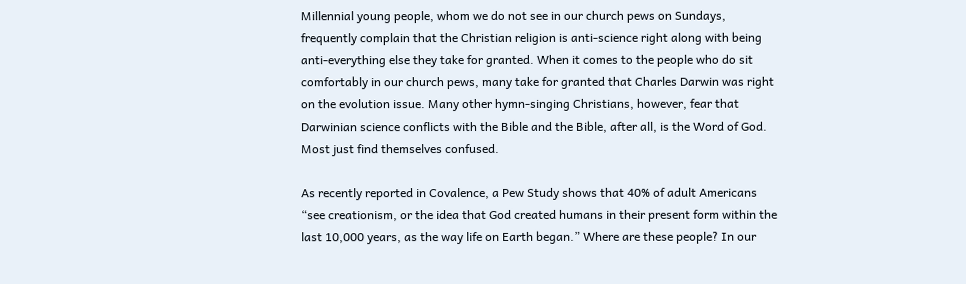Millennial young people, whom we do not see in our church pews on Sundays, frequently complain that the Christian religion is anti-science right along with being anti-everything else they take for granted. When it comes to the people who do sit comfortably in our church pews, many take for granted that Charles Darwin was right on the evolution issue. Many other hymn-singing Christians, however, fear that Darwinian science conflicts with the Bible and the Bible, after all, is the Word of God. Most just find themselves confused.

As recently reported in Covalence, a Pew Study shows that 40% of adult Americans “see creationism, or the idea that God created humans in their present form within the last 10,000 years, as the way life on Earth began.” Where are these people? In our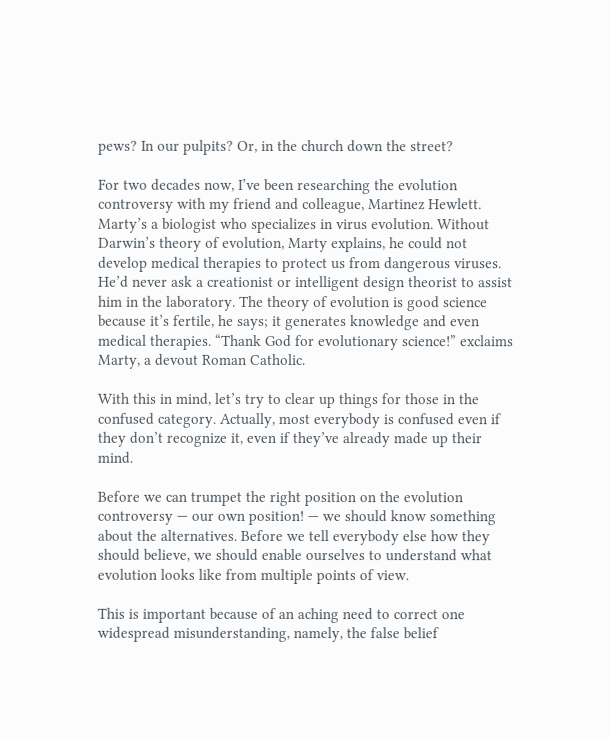pews? In our pulpits? Or, in the church down the street?

For two decades now, I’ve been researching the evolution controversy with my friend and colleague, Martinez Hewlett. Marty’s a biologist who specializes in virus evolution. Without Darwin’s theory of evolution, Marty explains, he could not develop medical therapies to protect us from dangerous viruses. He’d never ask a creationist or intelligent design theorist to assist him in the laboratory. The theory of evolution is good science because it’s fertile, he says; it generates knowledge and even medical therapies. “Thank God for evolutionary science!” exclaims Marty, a devout Roman Catholic.

With this in mind, let’s try to clear up things for those in the confused category. Actually, most everybody is confused even if they don’t recognize it, even if they’ve already made up their mind.

Before we can trumpet the right position on the evolution controversy — our own position! — we should know something about the alternatives. Before we tell everybody else how they should believe, we should enable ourselves to understand what evolution looks like from multiple points of view.

This is important because of an aching need to correct one widespread misunderstanding, namely, the false belief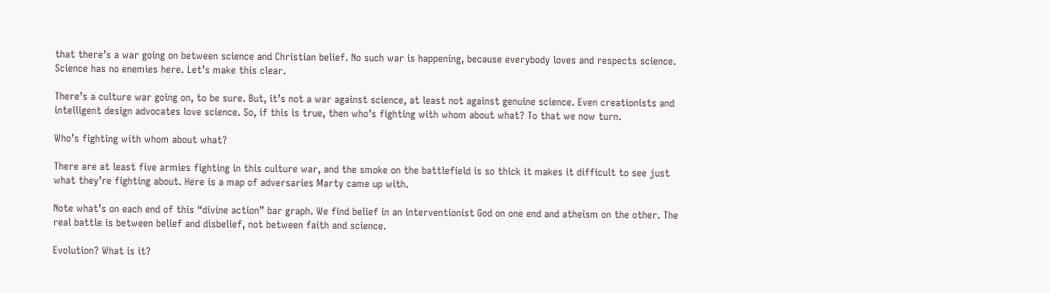that there’s a war going on between science and Christian belief. No such war is happening, because everybody loves and respects science. Science has no enemies here. Let’s make this clear.

There’s a culture war going on, to be sure. But, it’s not a war against science, at least not against genuine science. Even creationists and intelligent design advocates love science. So, if this is true, then who’s fighting with whom about what? To that we now turn.

Who’s fighting with whom about what?

There are at least five armies fighting in this culture war, and the smoke on the battlefield is so thick it makes it difficult to see just what they’re fighting about. Here is a map of adversaries Marty came up with.

Note what’s on each end of this “divine action” bar graph. We find belief in an interventionist God on one end and atheism on the other. The real battle is between belief and disbelief, not between faith and science.

Evolution? What is it?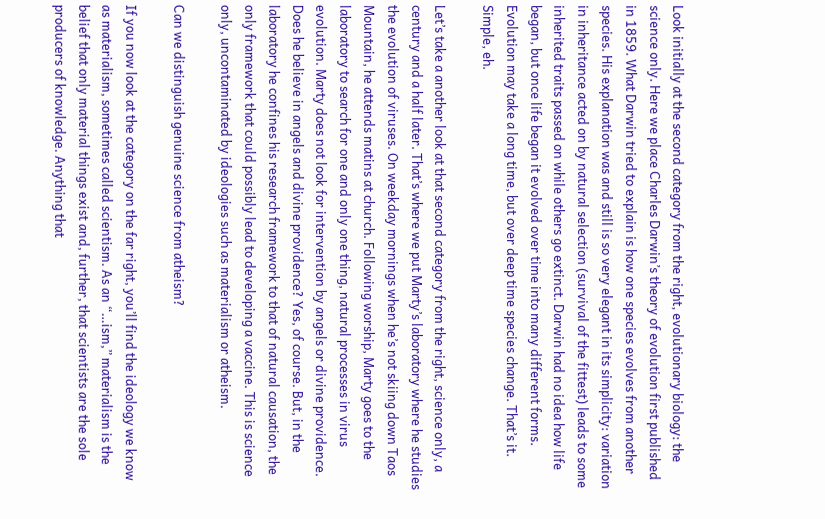Look initially at the second category from the right, evolutionary biology: the science only. Here we place Charles Darwin’s theory of evolution first published in 1859. What Darwin tried to explain is how one species evolves from another species. His explanation was and still is so very elegant in its simplicity: variation in inheritance acted on by natural selection (survival of the fittest) leads to some inherited traits passed on while others go extinct. Darwin had no idea how life began, but once life began it evolved over time into many different forms. Evolution may take a long time, but over deep time species change. That’s it. Simple, eh.

Let’s take a another look at that second category from the right, science only, a century and a half later. That’s where we put Marty’s laboratory where he studies the evolution of viruses. On weekday mornings when he’s not skiing down Taos Mountain, he attends matins at church. Following worship, Marty goes to the laboratory to search for one and only one thing, natural processes in virus evolution. Marty does not look for intervention by angels or divine providence. Does he believe in angels and divine providence? Yes, of course. But, in the laboratory he confines his research framework to that of natural causation, the only framework that could possibly lead to developing a vaccine. This is science only, uncontaminated by ideologies such as materialism or atheism.

Can we distinguish genuine science from atheism?

If you now look at the category on the far right, you’ll find the ideology we know as materialism, sometimes called scientism. As an “…ism,” materialism is the belief that only material things exist and, further, that scientists are the sole producers of knowledge. Anything that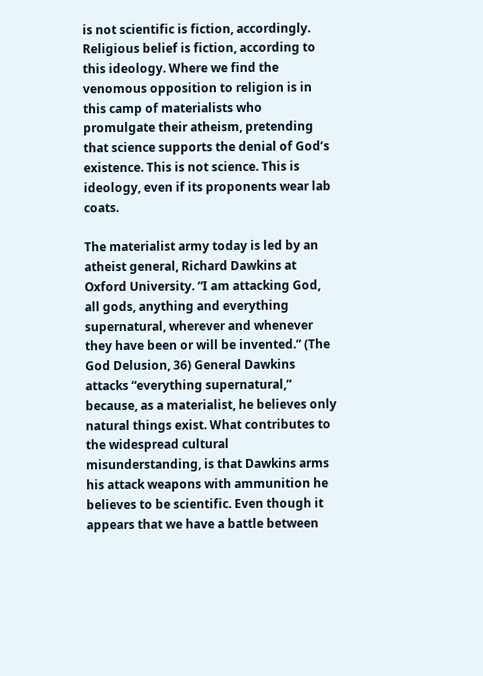is not scientific is fiction, accordingly. Religious belief is fiction, according to this ideology. Where we find the venomous opposition to religion is in this camp of materialists who promulgate their atheism, pretending that science supports the denial of God’s existence. This is not science. This is ideology, even if its proponents wear lab coats.

The materialist army today is led by an atheist general, Richard Dawkins at Oxford University. “I am attacking God, all gods, anything and everything supernatural, wherever and whenever they have been or will be invented.” (The God Delusion, 36) General Dawkins attacks “everything supernatural,” because, as a materialist, he believes only natural things exist. What contributes to the widespread cultural misunderstanding, is that Dawkins arms his attack weapons with ammunition he believes to be scientific. Even though it appears that we have a battle between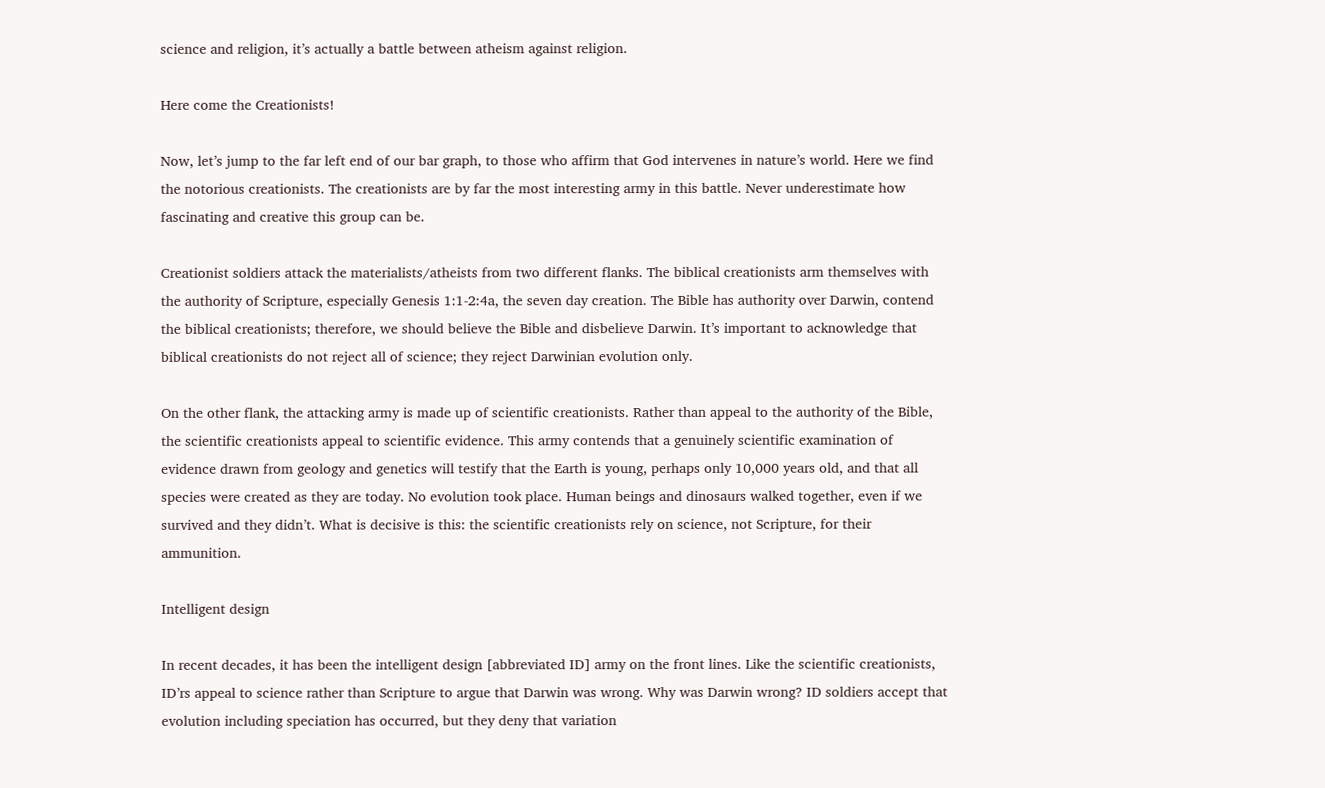science and religion, it’s actually a battle between atheism against religion.

Here come the Creationists!

Now, let’s jump to the far left end of our bar graph, to those who affirm that God intervenes in nature’s world. Here we find the notorious creationists. The creationists are by far the most interesting army in this battle. Never underestimate how fascinating and creative this group can be.

Creationist soldiers attack the materialists/atheists from two different flanks. The biblical creationists arm themselves with the authority of Scripture, especially Genesis 1:1-2:4a, the seven day creation. The Bible has authority over Darwin, contend the biblical creationists; therefore, we should believe the Bible and disbelieve Darwin. It’s important to acknowledge that biblical creationists do not reject all of science; they reject Darwinian evolution only.

On the other flank, the attacking army is made up of scientific creationists. Rather than appeal to the authority of the Bible, the scientific creationists appeal to scientific evidence. This army contends that a genuinely scientific examination of evidence drawn from geology and genetics will testify that the Earth is young, perhaps only 10,000 years old, and that all species were created as they are today. No evolution took place. Human beings and dinosaurs walked together, even if we survived and they didn’t. What is decisive is this: the scientific creationists rely on science, not Scripture, for their ammunition.

Intelligent design

In recent decades, it has been the intelligent design [abbreviated ID] army on the front lines. Like the scientific creationists, ID’rs appeal to science rather than Scripture to argue that Darwin was wrong. Why was Darwin wrong? ID soldiers accept that evolution including speciation has occurred, but they deny that variation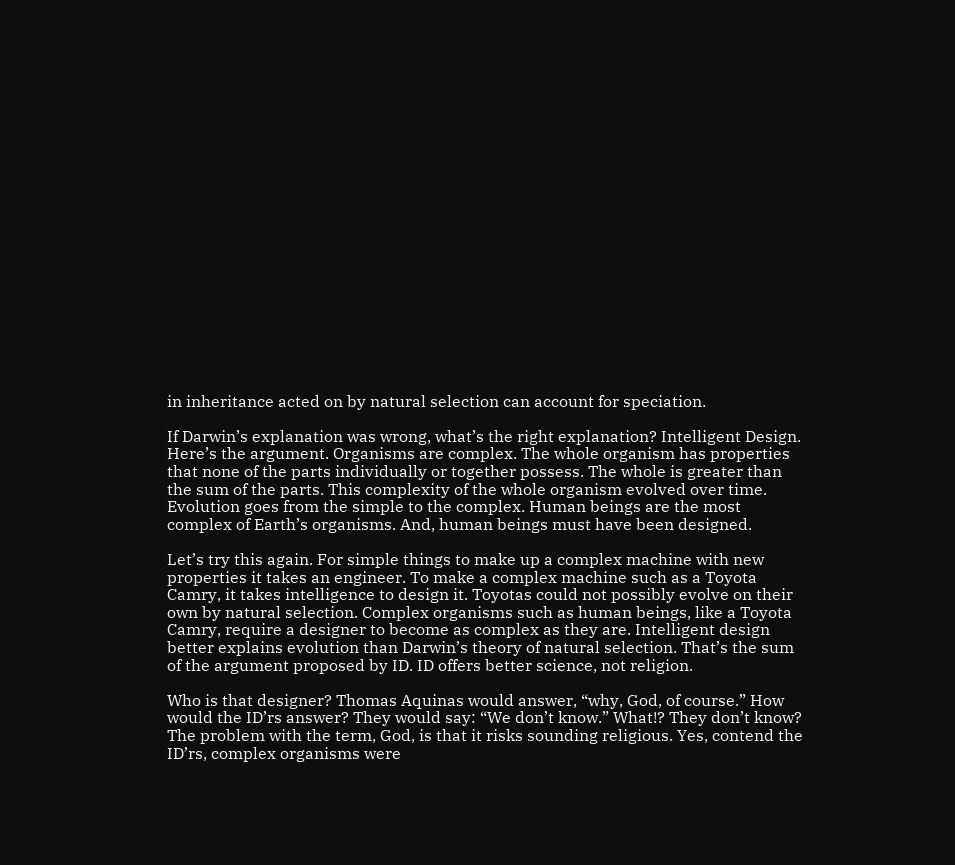in inheritance acted on by natural selection can account for speciation.

If Darwin’s explanation was wrong, what’s the right explanation? Intelligent Design. Here’s the argument. Organisms are complex. The whole organism has properties that none of the parts individually or together possess. The whole is greater than the sum of the parts. This complexity of the whole organism evolved over time. Evolution goes from the simple to the complex. Human beings are the most complex of Earth’s organisms. And, human beings must have been designed.

Let’s try this again. For simple things to make up a complex machine with new properties it takes an engineer. To make a complex machine such as a Toyota Camry, it takes intelligence to design it. Toyotas could not possibly evolve on their own by natural selection. Complex organisms such as human beings, like a Toyota Camry, require a designer to become as complex as they are. Intelligent design better explains evolution than Darwin’s theory of natural selection. That’s the sum of the argument proposed by ID. ID offers better science, not religion.

Who is that designer? Thomas Aquinas would answer, “why, God, of course.” How would the ID’rs answer? They would say: “We don’t know.” What!? They don’t know? The problem with the term, God, is that it risks sounding religious. Yes, contend the ID’rs, complex organisms were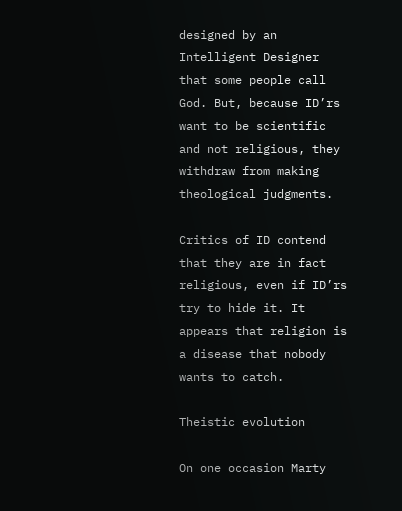designed by an Intelligent Designer that some people call God. But, because ID’rs want to be scientific and not religious, they withdraw from making theological judgments.

Critics of ID contend that they are in fact religious, even if ID’rs try to hide it. It appears that religion is a disease that nobody wants to catch.

Theistic evolution

On one occasion Marty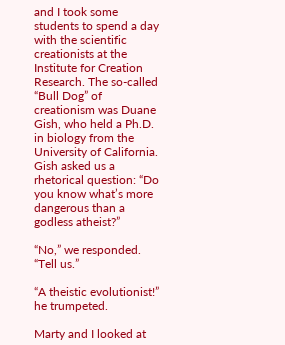and I took some students to spend a day with the scientific creationists at the Institute for Creation Research. The so-called “Bull Dog” of creationism was Duane Gish, who held a Ph.D. in biology from the University of California. Gish asked us a rhetorical question: “Do you know what’s more dangerous than a godless atheist?”

“No,” we responded. “Tell us.”

“A theistic evolutionist!” he trumpeted.

Marty and I looked at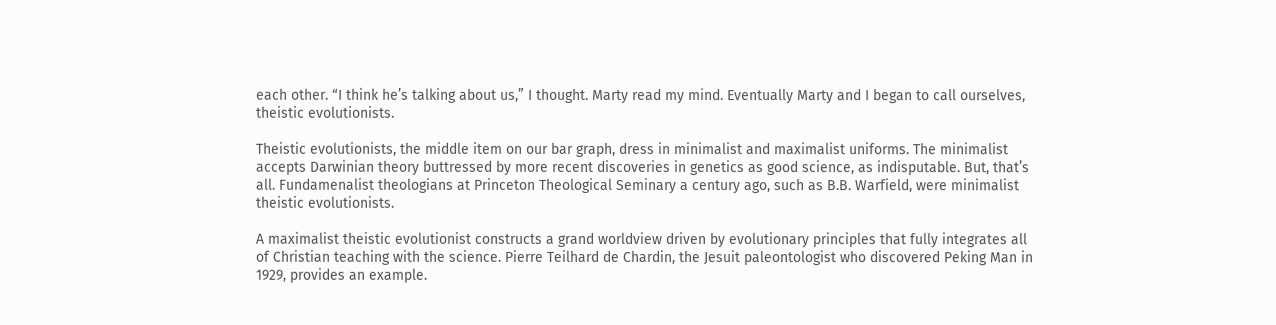each other. “I think he’s talking about us,” I thought. Marty read my mind. Eventually Marty and I began to call ourselves, theistic evolutionists.

Theistic evolutionists, the middle item on our bar graph, dress in minimalist and maximalist uniforms. The minimalist accepts Darwinian theory buttressed by more recent discoveries in genetics as good science, as indisputable. But, that’s all. Fundamenalist theologians at Princeton Theological Seminary a century ago, such as B.B. Warfield, were minimalist theistic evolutionists.

A maximalist theistic evolutionist constructs a grand worldview driven by evolutionary principles that fully integrates all of Christian teaching with the science. Pierre Teilhard de Chardin, the Jesuit paleontologist who discovered Peking Man in 1929, provides an example.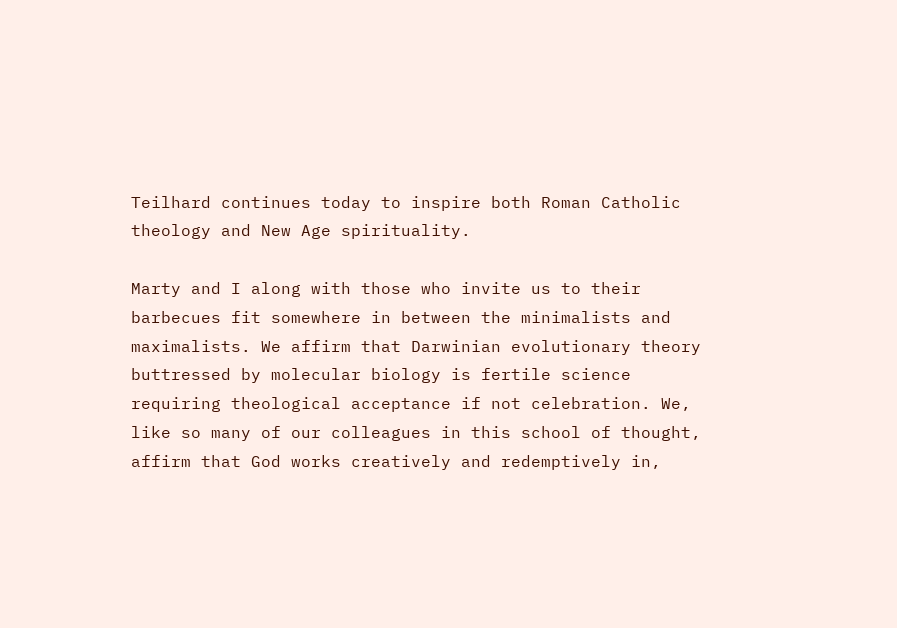Teilhard continues today to inspire both Roman Catholic theology and New Age spirituality.

Marty and I along with those who invite us to their barbecues fit somewhere in between the minimalists and maximalists. We affirm that Darwinian evolutionary theory buttressed by molecular biology is fertile science requiring theological acceptance if not celebration. We, like so many of our colleagues in this school of thought, affirm that God works creatively and redemptively in,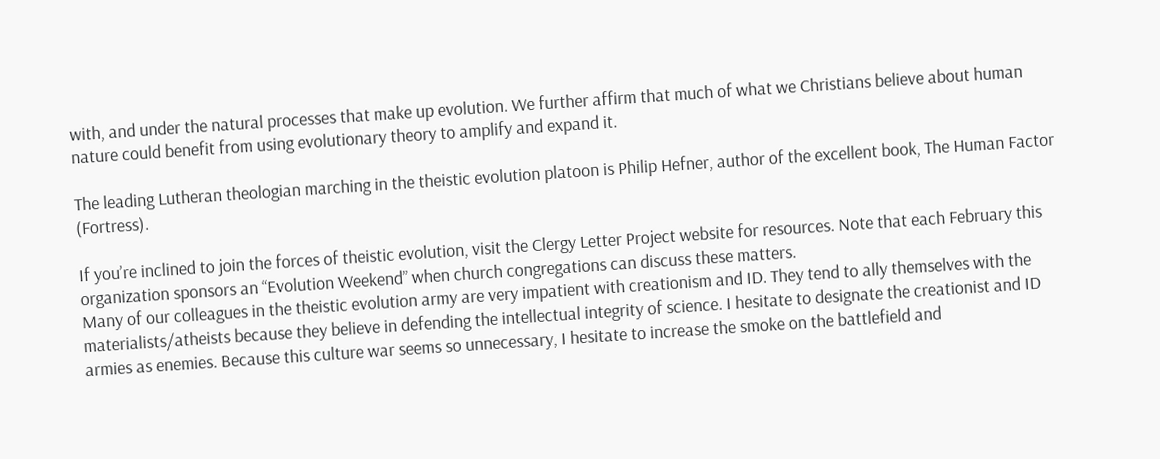with, and under the natural processes that make up evolution. We further affirm that much of what we Christians believe about human nature could benefit from using evolutionary theory to amplify and expand it.

The leading Lutheran theologian marching in the theistic evolution platoon is Philip Hefner, author of the excellent book, The Human Factor (Fortress).

If you’re inclined to join the forces of theistic evolution, visit the Clergy Letter Project website for resources. Note that each February this organization sponsors an “Evolution Weekend” when church congregations can discuss these matters.
Many of our colleagues in the theistic evolution army are very impatient with creationism and ID. They tend to ally themselves with the materialists/atheists because they believe in defending the intellectual integrity of science. I hesitate to designate the creationist and ID armies as enemies. Because this culture war seems so unnecessary, I hesitate to increase the smoke on the battlefield and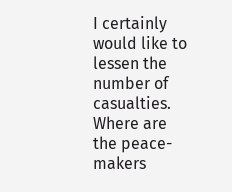I certainly would like to lessen the number of casualties. Where are the peace-makers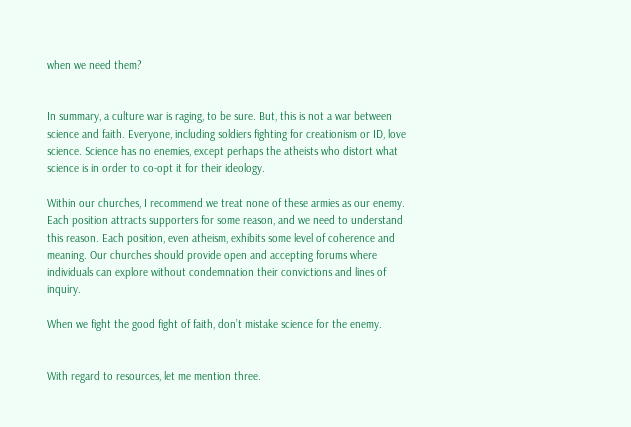when we need them?


In summary, a culture war is raging, to be sure. But, this is not a war between science and faith. Everyone, including soldiers fighting for creationism or ID, love science. Science has no enemies, except perhaps the atheists who distort what science is in order to co-opt it for their ideology.

Within our churches, I recommend we treat none of these armies as our enemy. Each position attracts supporters for some reason, and we need to understand this reason. Each position, even atheism, exhibits some level of coherence and meaning. Our churches should provide open and accepting forums where individuals can explore without condemnation their convictions and lines of inquiry.

When we fight the good fight of faith, don’t mistake science for the enemy.


With regard to resources, let me mention three.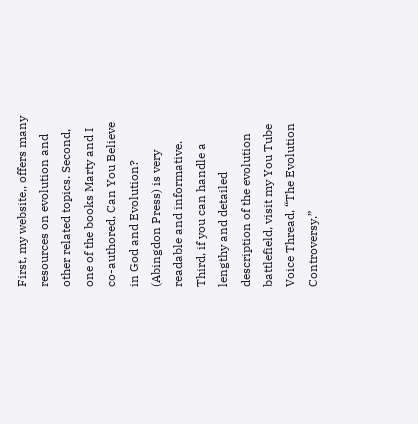First, my website,, offers many resources on evolution and other related topics. Second, one of the books Marty and I co-authored, Can You Believe in God and Evolution? (Abingdon Press) is very readable and informative. Third, if you can handle a lengthy and detailed description of the evolution battlefield, visit my You Tube Voice Thread, “The Evolution Controversy.”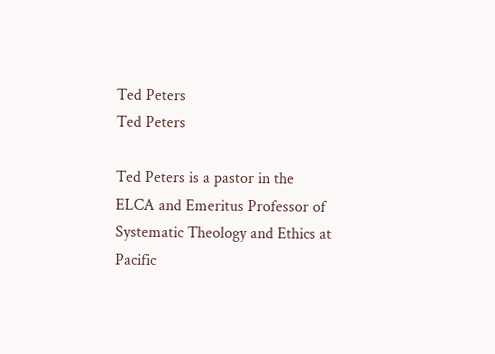Ted Peters
Ted Peters

Ted Peters is a pastor in the ELCA and Emeritus Professor of Systematic Theology and Ethics at Pacific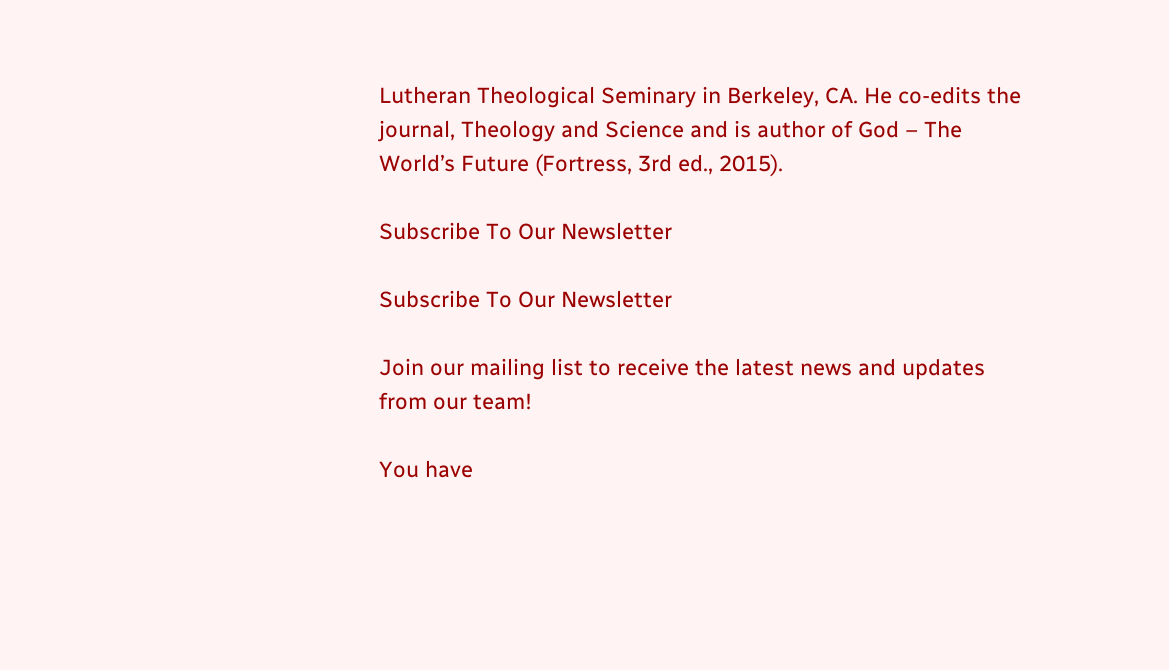Lutheran Theological Seminary in Berkeley, CA. He co-edits the journal, Theology and Science and is author of God – The World’s Future (Fortress, 3rd ed., 2015).

Subscribe To Our Newsletter

Subscribe To Our Newsletter

Join our mailing list to receive the latest news and updates from our team!

You have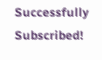Successfully Subscribed!